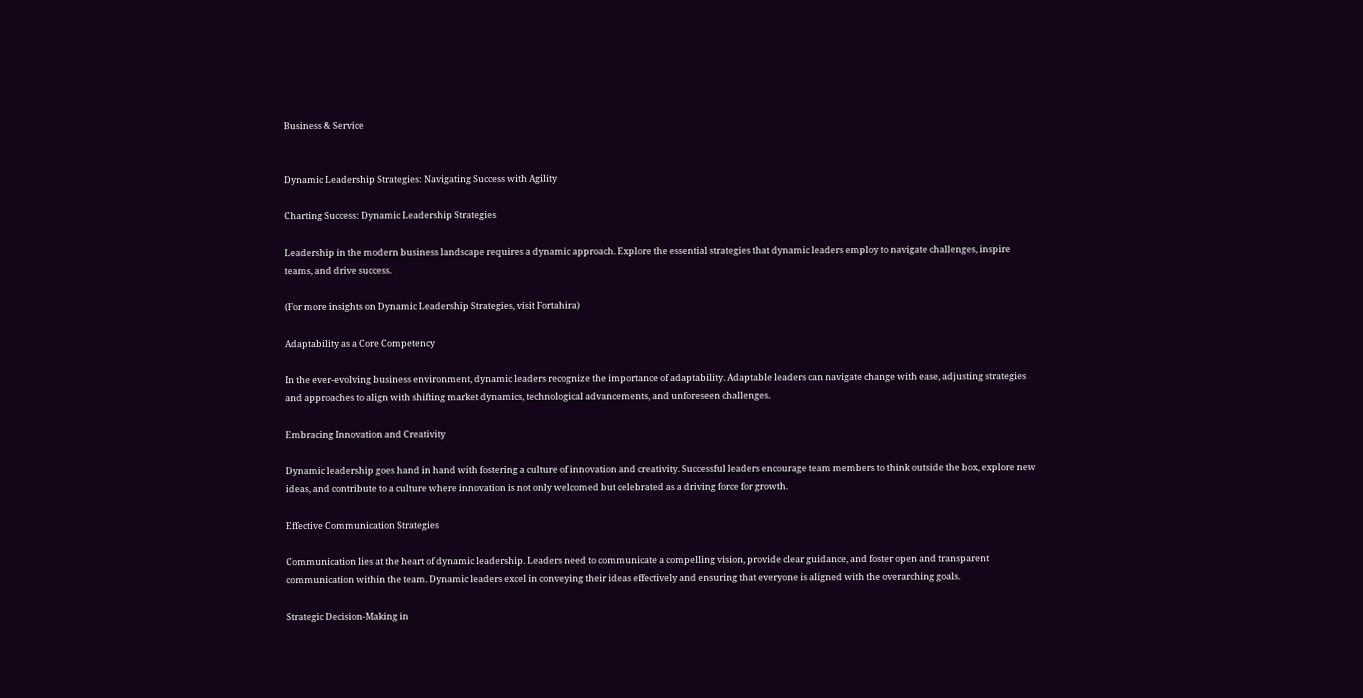Business & Service


Dynamic Leadership Strategies: Navigating Success with Agility

Charting Success: Dynamic Leadership Strategies

Leadership in the modern business landscape requires a dynamic approach. Explore the essential strategies that dynamic leaders employ to navigate challenges, inspire teams, and drive success.

(For more insights on Dynamic Leadership Strategies, visit Fortahira)

Adaptability as a Core Competency

In the ever-evolving business environment, dynamic leaders recognize the importance of adaptability. Adaptable leaders can navigate change with ease, adjusting strategies and approaches to align with shifting market dynamics, technological advancements, and unforeseen challenges.

Embracing Innovation and Creativity

Dynamic leadership goes hand in hand with fostering a culture of innovation and creativity. Successful leaders encourage team members to think outside the box, explore new ideas, and contribute to a culture where innovation is not only welcomed but celebrated as a driving force for growth.

Effective Communication Strategies

Communication lies at the heart of dynamic leadership. Leaders need to communicate a compelling vision, provide clear guidance, and foster open and transparent communication within the team. Dynamic leaders excel in conveying their ideas effectively and ensuring that everyone is aligned with the overarching goals.

Strategic Decision-Making in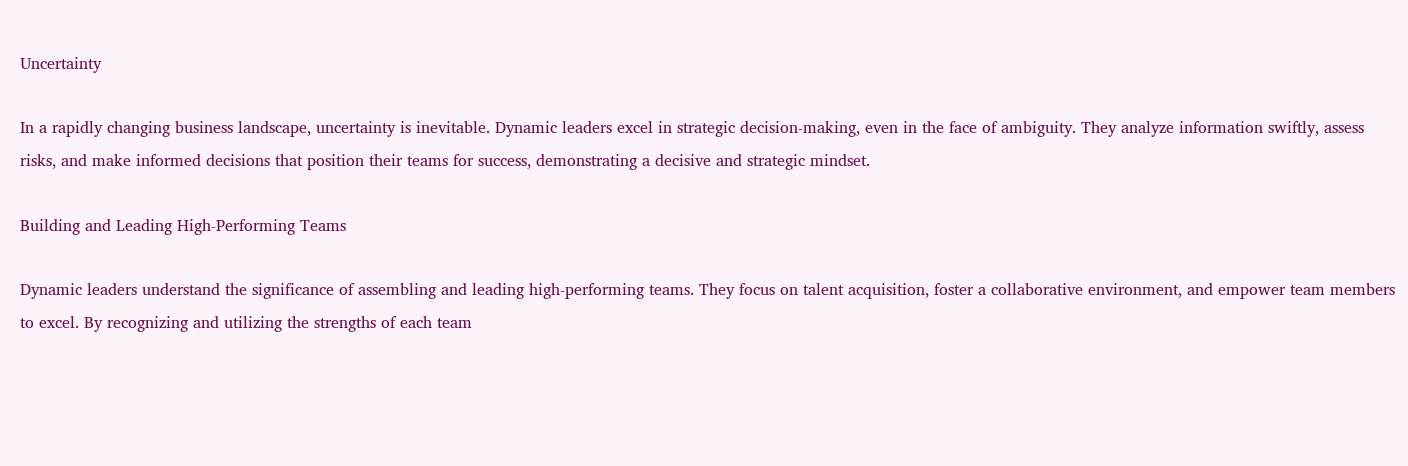Uncertainty

In a rapidly changing business landscape, uncertainty is inevitable. Dynamic leaders excel in strategic decision-making, even in the face of ambiguity. They analyze information swiftly, assess risks, and make informed decisions that position their teams for success, demonstrating a decisive and strategic mindset.

Building and Leading High-Performing Teams

Dynamic leaders understand the significance of assembling and leading high-performing teams. They focus on talent acquisition, foster a collaborative environment, and empower team members to excel. By recognizing and utilizing the strengths of each team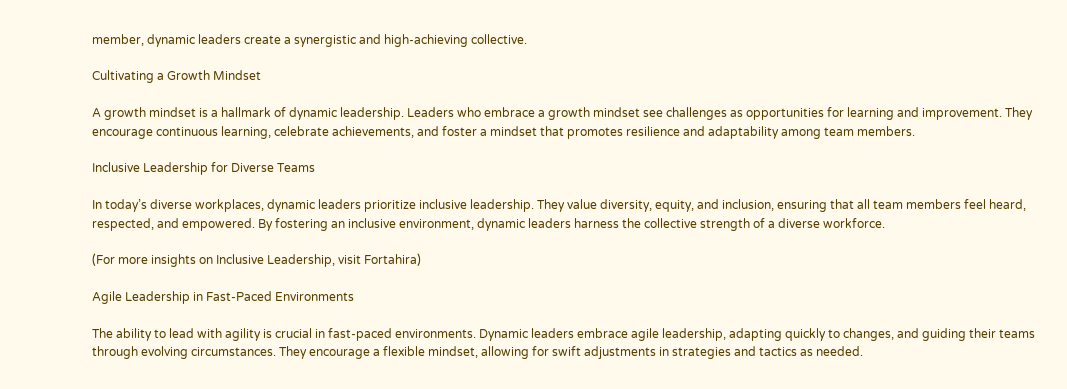member, dynamic leaders create a synergistic and high-achieving collective.

Cultivating a Growth Mindset

A growth mindset is a hallmark of dynamic leadership. Leaders who embrace a growth mindset see challenges as opportunities for learning and improvement. They encourage continuous learning, celebrate achievements, and foster a mindset that promotes resilience and adaptability among team members.

Inclusive Leadership for Diverse Teams

In today’s diverse workplaces, dynamic leaders prioritize inclusive leadership. They value diversity, equity, and inclusion, ensuring that all team members feel heard, respected, and empowered. By fostering an inclusive environment, dynamic leaders harness the collective strength of a diverse workforce.

(For more insights on Inclusive Leadership, visit Fortahira)

Agile Leadership in Fast-Paced Environments

The ability to lead with agility is crucial in fast-paced environments. Dynamic leaders embrace agile leadership, adapting quickly to changes, and guiding their teams through evolving circumstances. They encourage a flexible mindset, allowing for swift adjustments in strategies and tactics as needed.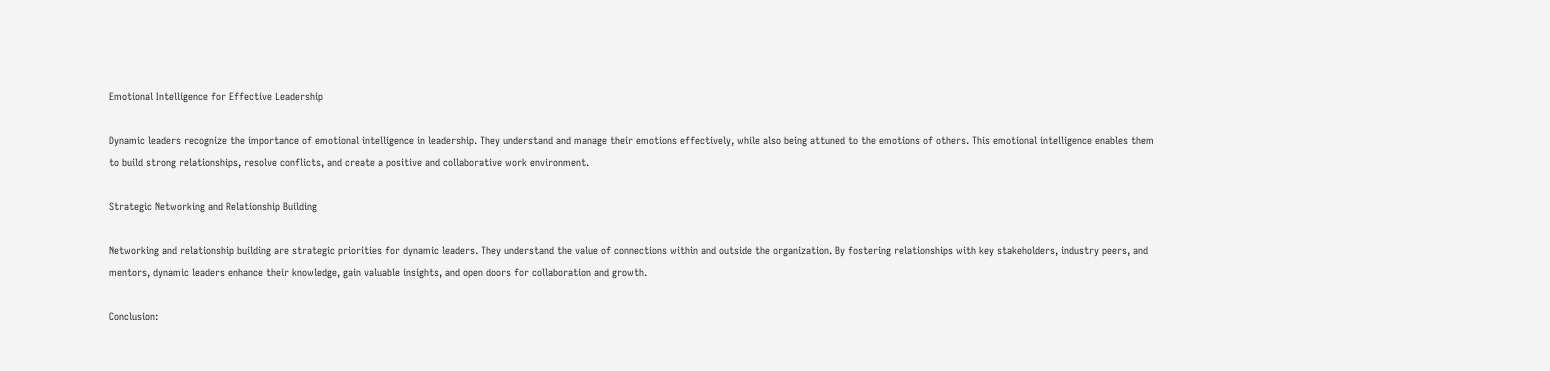Emotional Intelligence for Effective Leadership

Dynamic leaders recognize the importance of emotional intelligence in leadership. They understand and manage their emotions effectively, while also being attuned to the emotions of others. This emotional intelligence enables them to build strong relationships, resolve conflicts, and create a positive and collaborative work environment.

Strategic Networking and Relationship Building

Networking and relationship building are strategic priorities for dynamic leaders. They understand the value of connections within and outside the organization. By fostering relationships with key stakeholders, industry peers, and mentors, dynamic leaders enhance their knowledge, gain valuable insights, and open doors for collaboration and growth.

Conclusion: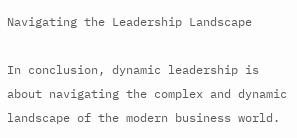Navigating the Leadership Landscape

In conclusion, dynamic leadership is about navigating the complex and dynamic landscape of the modern business world.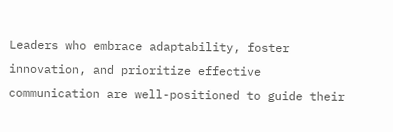Leaders who embrace adaptability, foster innovation, and prioritize effective communication are well-positioned to guide their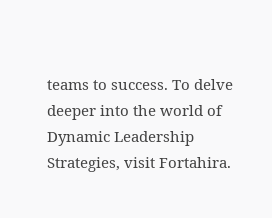teams to success. To delve deeper into the world of Dynamic Leadership Strategies, visit Fortahira.